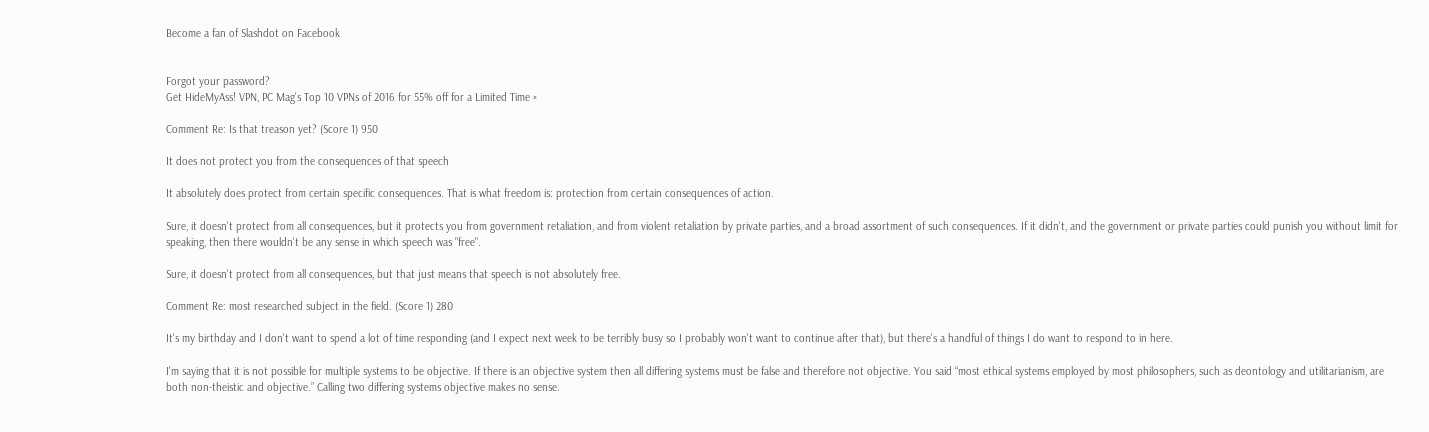Become a fan of Slashdot on Facebook


Forgot your password?
Get HideMyAss! VPN, PC Mag's Top 10 VPNs of 2016 for 55% off for a Limited Time ×

Comment Re: Is that treason yet? (Score 1) 950

It does not protect you from the consequences of that speech

It absolutely does protect from certain specific consequences. That is what freedom is: protection from certain consequences of action.

Sure, it doesn't protect from all consequences, but it protects you from government retaliation, and from violent retaliation by private parties, and a broad assortment of such consequences. If it didn't, and the government or private parties could punish you without limit for speaking, then there wouldn't be any sense in which speech was "free".

Sure, it doesn't protect from all consequences, but that just means that speech is not absolutely free.

Comment Re: most researched subject in the field. (Score 1) 280

It's my birthday and I don't want to spend a lot of time responding (and I expect next week to be terribly busy so I probably won't want to continue after that), but there's a handful of things I do want to respond to in here.

I'm saying that it is not possible for multiple systems to be objective. If there is an objective system then all differing systems must be false and therefore not objective. You said “most ethical systems employed by most philosophers, such as deontology and utilitarianism, are both non-theistic and objective.” Calling two differing systems objective makes no sense.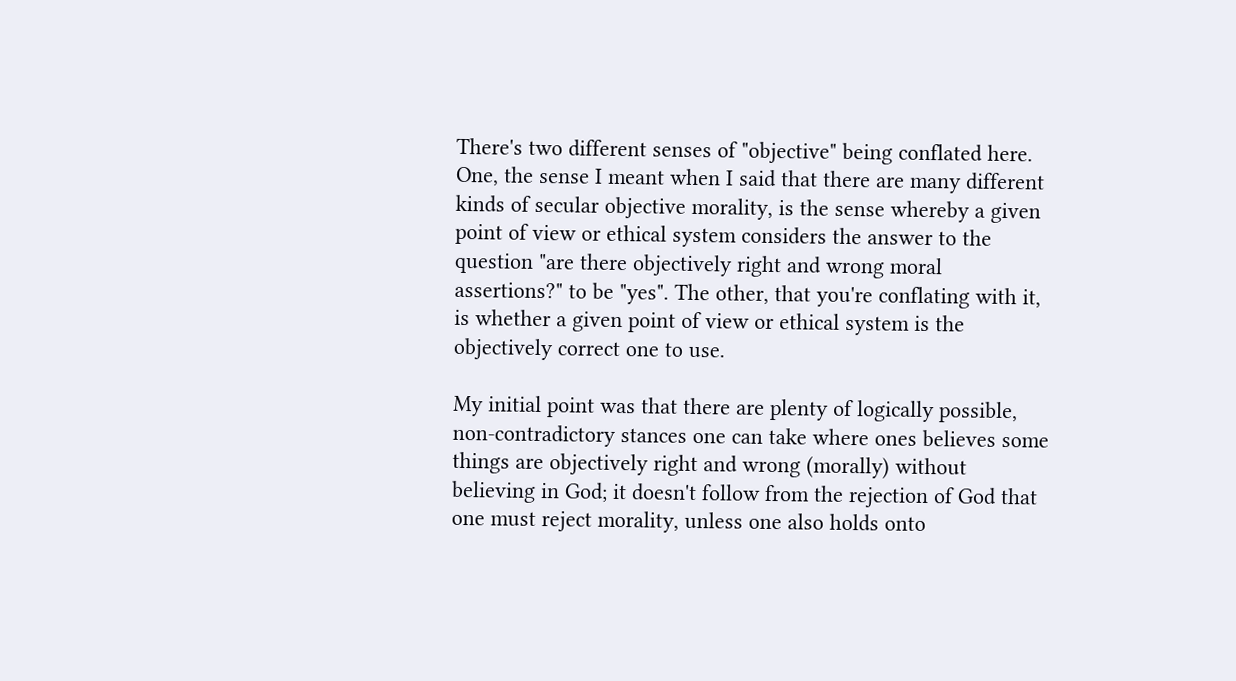There's two different senses of "objective" being conflated here. One, the sense I meant when I said that there are many different kinds of secular objective morality, is the sense whereby a given point of view or ethical system considers the answer to the question "are there objectively right and wrong moral assertions?" to be "yes". The other, that you're conflating with it, is whether a given point of view or ethical system is the objectively correct one to use.

My initial point was that there are plenty of logically possible, non-contradictory stances one can take where ones believes some things are objectively right and wrong (morally) without believing in God; it doesn't follow from the rejection of God that one must reject morality, unless one also holds onto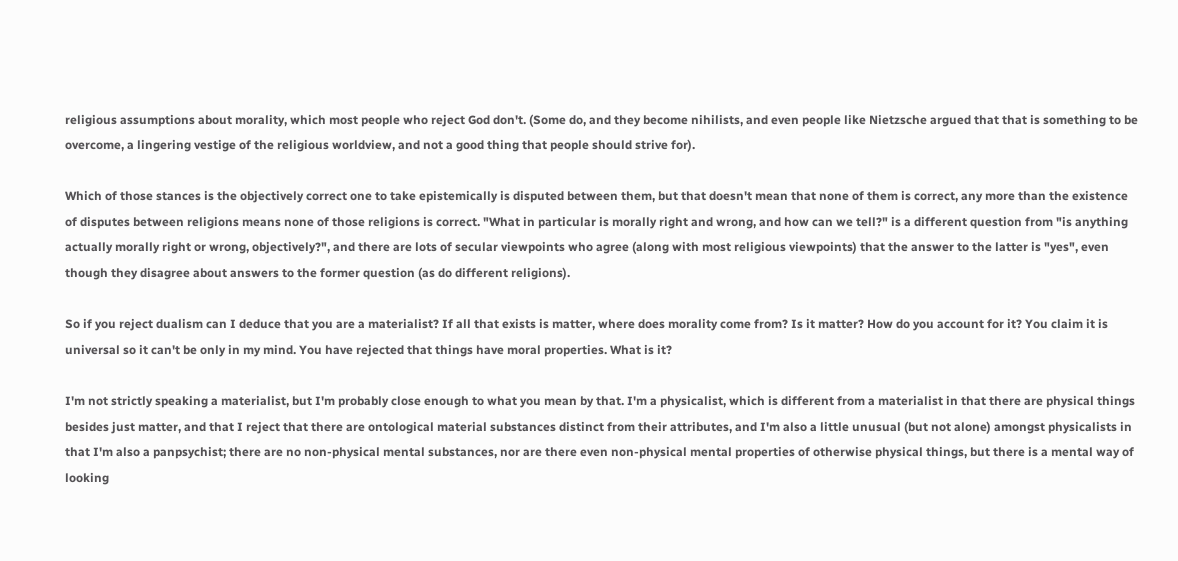religious assumptions about morality, which most people who reject God don't. (Some do, and they become nihilists, and even people like Nietzsche argued that that is something to be overcome, a lingering vestige of the religious worldview, and not a good thing that people should strive for).

Which of those stances is the objectively correct one to take epistemically is disputed between them, but that doesn't mean that none of them is correct, any more than the existence of disputes between religions means none of those religions is correct. "What in particular is morally right and wrong, and how can we tell?" is a different question from "is anything actually morally right or wrong, objectively?", and there are lots of secular viewpoints who agree (along with most religious viewpoints) that the answer to the latter is "yes", even though they disagree about answers to the former question (as do different religions).

So if you reject dualism can I deduce that you are a materialist? If all that exists is matter, where does morality come from? Is it matter? How do you account for it? You claim it is universal so it can't be only in my mind. You have rejected that things have moral properties. What is it?

I'm not strictly speaking a materialist, but I'm probably close enough to what you mean by that. I'm a physicalist, which is different from a materialist in that there are physical things besides just matter, and that I reject that there are ontological material substances distinct from their attributes, and I'm also a little unusual (but not alone) amongst physicalists in that I'm also a panpsychist; there are no non-physical mental substances, nor are there even non-physical mental properties of otherwise physical things, but there is a mental way of looking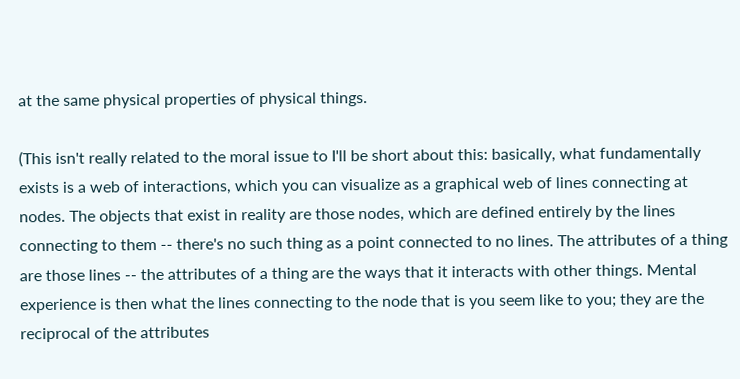at the same physical properties of physical things.

(This isn't really related to the moral issue to I'll be short about this: basically, what fundamentally exists is a web of interactions, which you can visualize as a graphical web of lines connecting at nodes. The objects that exist in reality are those nodes, which are defined entirely by the lines connecting to them -- there's no such thing as a point connected to no lines. The attributes of a thing are those lines -- the attributes of a thing are the ways that it interacts with other things. Mental experience is then what the lines connecting to the node that is you seem like to you; they are the reciprocal of the attributes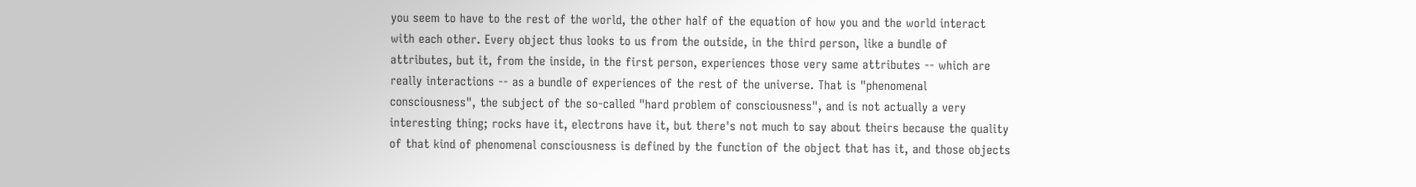you seem to have to the rest of the world, the other half of the equation of how you and the world interact with each other. Every object thus looks to us from the outside, in the third person, like a bundle of attributes, but it, from the inside, in the first person, experiences those very same attributes -- which are really interactions -- as a bundle of experiences of the rest of the universe. That is "phenomenal consciousness", the subject of the so-called "hard problem of consciousness", and is not actually a very interesting thing; rocks have it, electrons have it, but there's not much to say about theirs because the quality of that kind of phenomenal consciousness is defined by the function of the object that has it, and those objects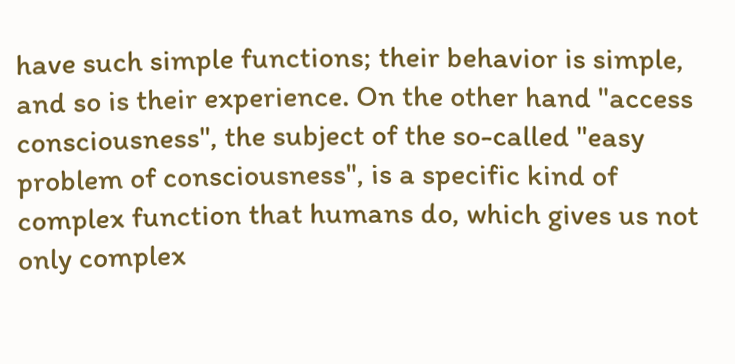have such simple functions; their behavior is simple, and so is their experience. On the other hand "access consciousness", the subject of the so-called "easy problem of consciousness", is a specific kind of complex function that humans do, which gives us not only complex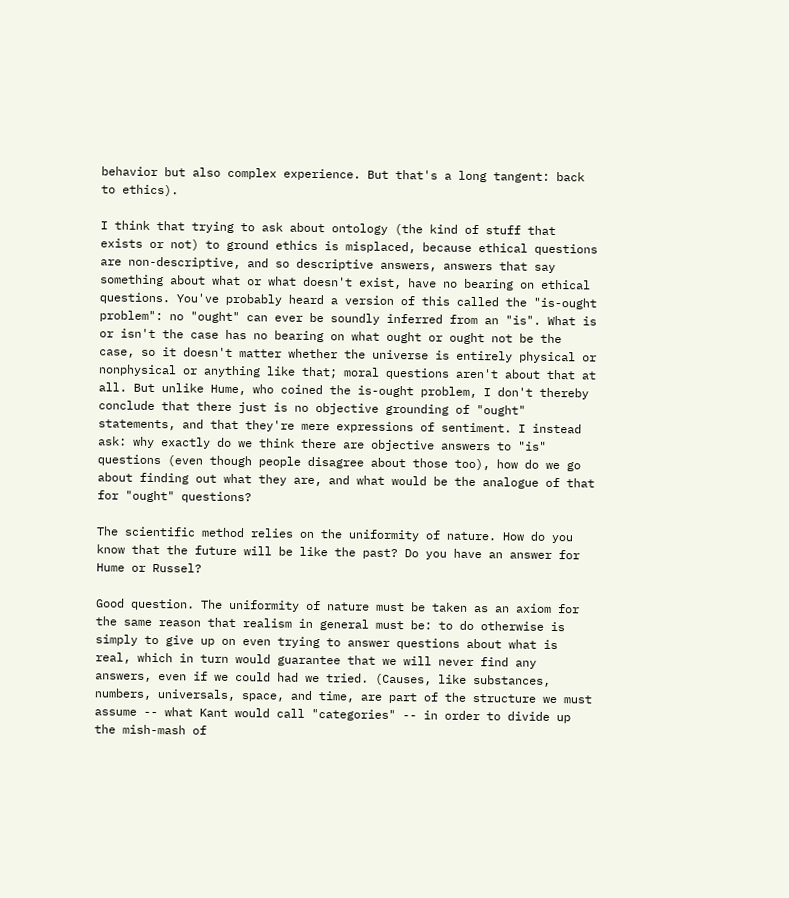behavior but also complex experience. But that's a long tangent: back to ethics).

I think that trying to ask about ontology (the kind of stuff that exists or not) to ground ethics is misplaced, because ethical questions are non-descriptive, and so descriptive answers, answers that say something about what or what doesn't exist, have no bearing on ethical questions. You've probably heard a version of this called the "is-ought problem": no "ought" can ever be soundly inferred from an "is". What is or isn't the case has no bearing on what ought or ought not be the case, so it doesn't matter whether the universe is entirely physical or nonphysical or anything like that; moral questions aren't about that at all. But unlike Hume, who coined the is-ought problem, I don't thereby conclude that there just is no objective grounding of "ought" statements, and that they're mere expressions of sentiment. I instead ask: why exactly do we think there are objective answers to "is" questions (even though people disagree about those too), how do we go about finding out what they are, and what would be the analogue of that for "ought" questions?

The scientific method relies on the uniformity of nature. How do you know that the future will be like the past? Do you have an answer for Hume or Russel?

Good question. The uniformity of nature must be taken as an axiom for the same reason that realism in general must be: to do otherwise is simply to give up on even trying to answer questions about what is real, which in turn would guarantee that we will never find any answers, even if we could had we tried. (Causes, like substances, numbers, universals, space, and time, are part of the structure we must assume -- what Kant would call "categories" -- in order to divide up the mish-mash of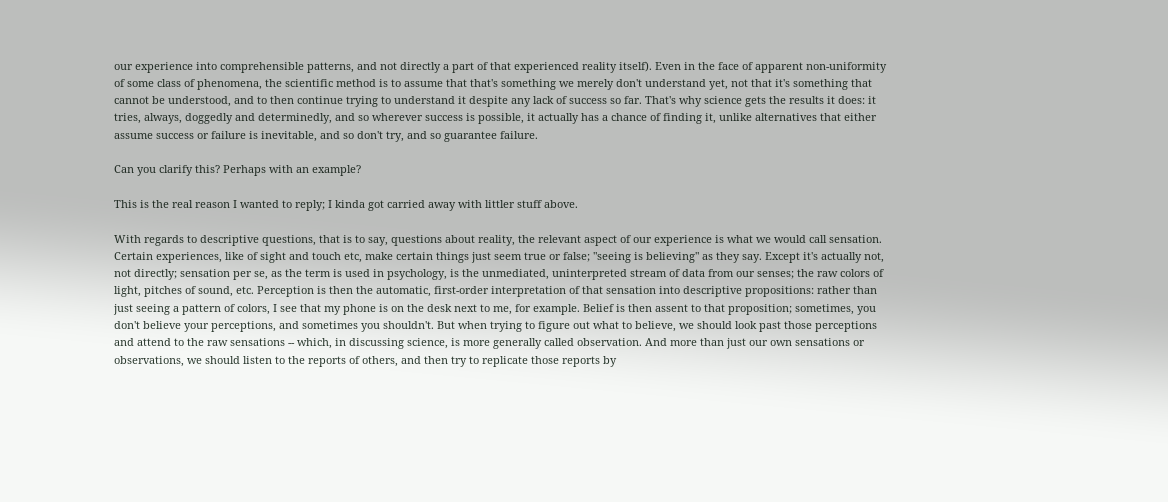our experience into comprehensible patterns, and not directly a part of that experienced reality itself). Even in the face of apparent non-uniformity of some class of phenomena, the scientific method is to assume that that's something we merely don't understand yet, not that it's something that cannot be understood, and to then continue trying to understand it despite any lack of success so far. That's why science gets the results it does: it tries, always, doggedly and determinedly, and so wherever success is possible, it actually has a chance of finding it, unlike alternatives that either assume success or failure is inevitable, and so don't try, and so guarantee failure.

Can you clarify this? Perhaps with an example?

This is the real reason I wanted to reply; I kinda got carried away with littler stuff above.

With regards to descriptive questions, that is to say, questions about reality, the relevant aspect of our experience is what we would call sensation. Certain experiences, like of sight and touch etc, make certain things just seem true or false; "seeing is believing" as they say. Except it's actually not, not directly; sensation per se, as the term is used in psychology, is the unmediated, uninterpreted stream of data from our senses; the raw colors of light, pitches of sound, etc. Perception is then the automatic, first-order interpretation of that sensation into descriptive propositions: rather than just seeing a pattern of colors, I see that my phone is on the desk next to me, for example. Belief is then assent to that proposition; sometimes, you don't believe your perceptions, and sometimes you shouldn't. But when trying to figure out what to believe, we should look past those perceptions and attend to the raw sensations -- which, in discussing science, is more generally called observation. And more than just our own sensations or observations, we should listen to the reports of others, and then try to replicate those reports by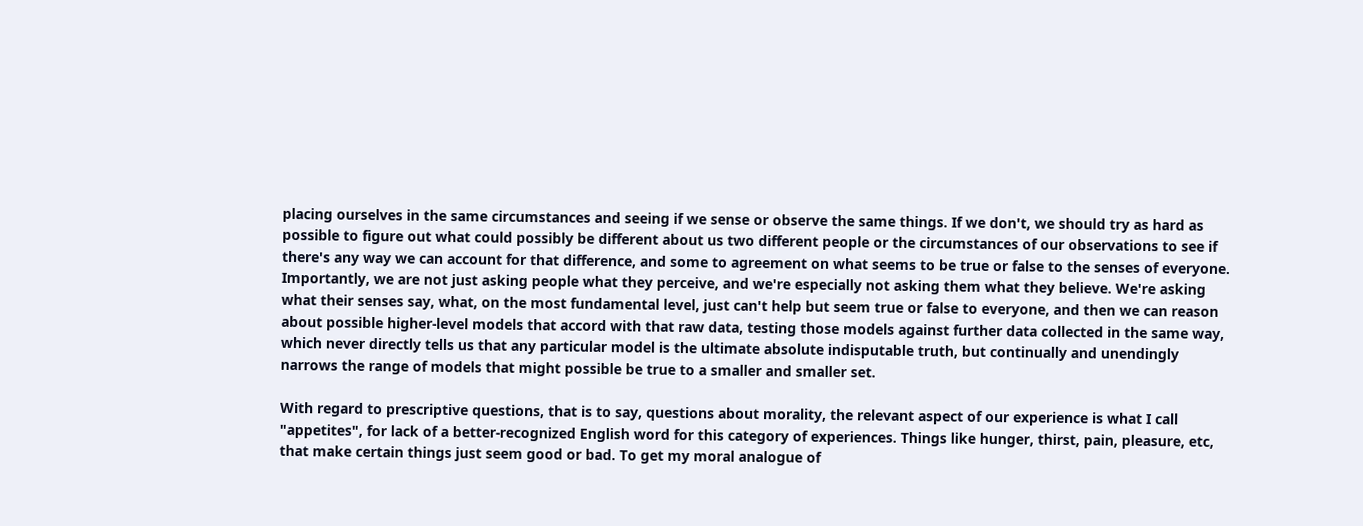placing ourselves in the same circumstances and seeing if we sense or observe the same things. If we don't, we should try as hard as possible to figure out what could possibly be different about us two different people or the circumstances of our observations to see if there's any way we can account for that difference, and some to agreement on what seems to be true or false to the senses of everyone. Importantly, we are not just asking people what they perceive, and we're especially not asking them what they believe. We're asking what their senses say, what, on the most fundamental level, just can't help but seem true or false to everyone, and then we can reason about possible higher-level models that accord with that raw data, testing those models against further data collected in the same way, which never directly tells us that any particular model is the ultimate absolute indisputable truth, but continually and unendingly narrows the range of models that might possible be true to a smaller and smaller set.

With regard to prescriptive questions, that is to say, questions about morality, the relevant aspect of our experience is what I call "appetites", for lack of a better-recognized English word for this category of experiences. Things like hunger, thirst, pain, pleasure, etc, that make certain things just seem good or bad. To get my moral analogue of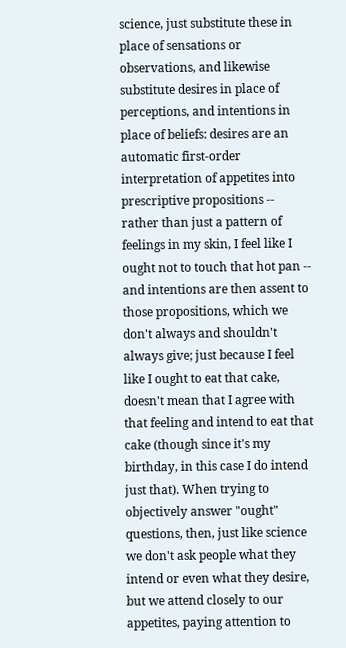science, just substitute these in place of sensations or observations, and likewise substitute desires in place of perceptions, and intentions in place of beliefs: desires are an automatic first-order interpretation of appetites into prescriptive propositions -- rather than just a pattern of feelings in my skin, I feel like I ought not to touch that hot pan -- and intentions are then assent to those propositions, which we don't always and shouldn't always give; just because I feel like I ought to eat that cake, doesn't mean that I agree with that feeling and intend to eat that cake (though since it's my birthday, in this case I do intend just that). When trying to objectively answer "ought" questions, then, just like science we don't ask people what they intend or even what they desire, but we attend closely to our appetites, paying attention to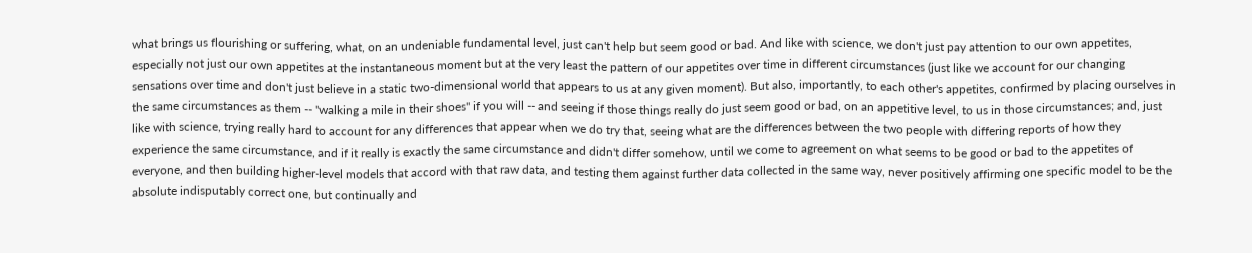what brings us flourishing or suffering, what, on an undeniable fundamental level, just can't help but seem good or bad. And like with science, we don't just pay attention to our own appetites, especially not just our own appetites at the instantaneous moment but at the very least the pattern of our appetites over time in different circumstances (just like we account for our changing sensations over time and don't just believe in a static two-dimensional world that appears to us at any given moment). But also, importantly, to each other's appetites, confirmed by placing ourselves in the same circumstances as them -- "walking a mile in their shoes" if you will -- and seeing if those things really do just seem good or bad, on an appetitive level, to us in those circumstances; and, just like with science, trying really hard to account for any differences that appear when we do try that, seeing what are the differences between the two people with differing reports of how they experience the same circumstance, and if it really is exactly the same circumstance and didn't differ somehow, until we come to agreement on what seems to be good or bad to the appetites of everyone, and then building higher-level models that accord with that raw data, and testing them against further data collected in the same way, never positively affirming one specific model to be the absolute indisputably correct one, but continually and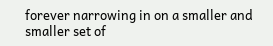forever narrowing in on a smaller and smaller set of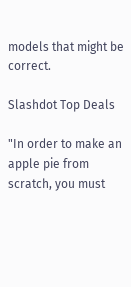models that might be correct.

Slashdot Top Deals

"In order to make an apple pie from scratch, you must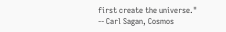first create the universe." -- Carl Sagan, Cosmos